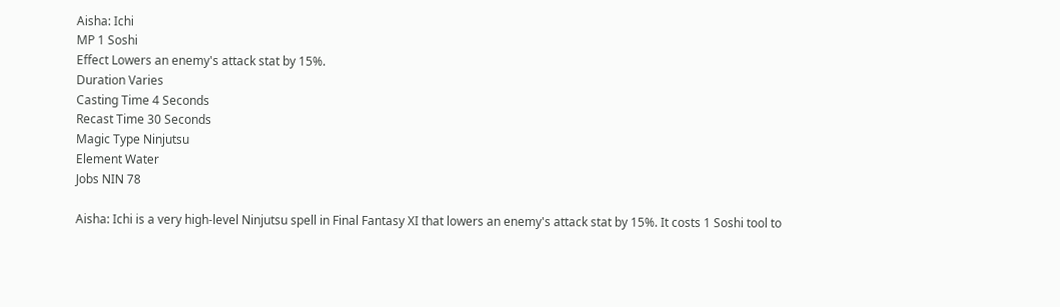Aisha: Ichi
MP 1 Soshi
Effect Lowers an enemy's attack stat by 15%.
Duration Varies
Casting Time 4 Seconds
Recast Time 30 Seconds
Magic Type Ninjutsu
Element Water
Jobs NIN 78

Aisha: Ichi is a very high-level Ninjutsu spell in Final Fantasy XI that lowers an enemy's attack stat by 15%. It costs 1 Soshi tool to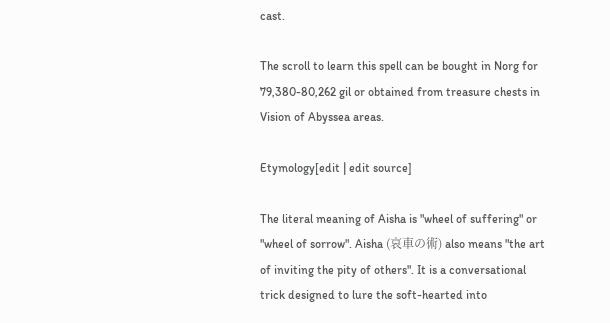cast.

The scroll to learn this spell can be bought in Norg for 79,380-80,262 gil or obtained from treasure chests in Vision of Abyssea areas.

Etymology[edit | edit source]

The literal meaning of Aisha is "wheel of suffering" or "wheel of sorrow". Aisha (哀車の術) also means "the art of inviting the pity of others". It is a conversational trick designed to lure the soft-hearted into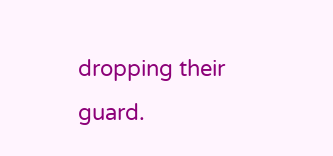dropping their guard.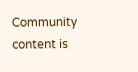Community content is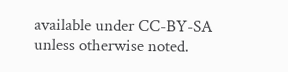available under CC-BY-SA unless otherwise noted.